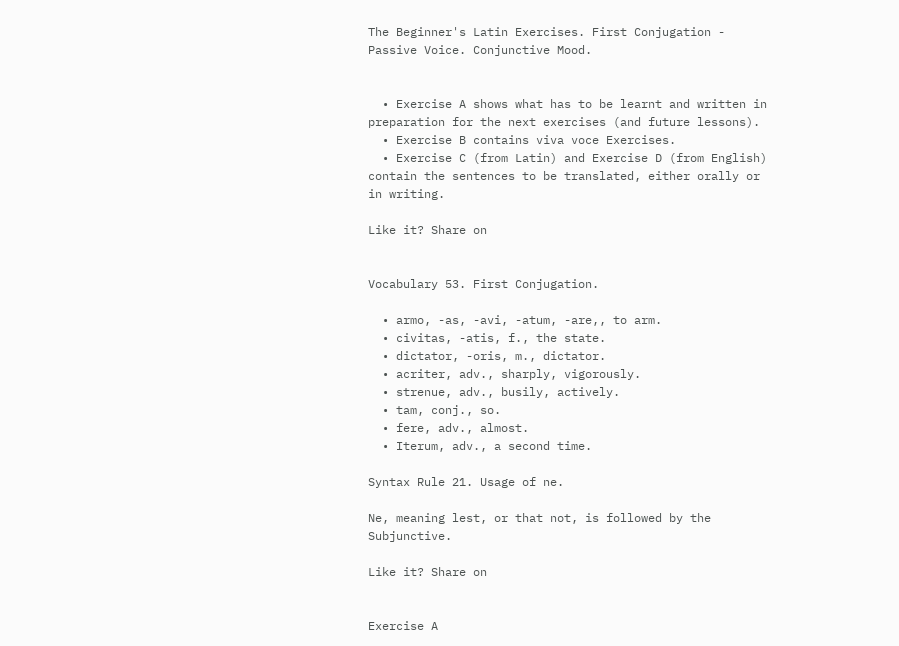The Beginner's Latin Exercises. First Conjugation - Passive Voice. Conjunctive Mood.


  • Exercise A shows what has to be learnt and written in preparation for the next exercises (and future lessons).
  • Exercise B contains viva voce Exercises.
  • Exercise C (from Latin) and Exercise D (from English) contain the sentences to be translated, either orally or in writing.

Like it? Share on


Vocabulary 53. First Conjugation.

  • armo, -as, -avi, -atum, -are,, to arm.
  • civitas, -atis, f., the state.
  • dictator, -oris, m., dictator.
  • acriter, adv., sharply, vigorously.
  • strenue, adv., busily, actively.
  • tam, conj., so.
  • fere, adv., almost.
  • Iterum, adv., a second time.

Syntax Rule 21. Usage of ne.

Ne, meaning lest, or that not, is followed by the Subjunctive.

Like it? Share on


Exercise A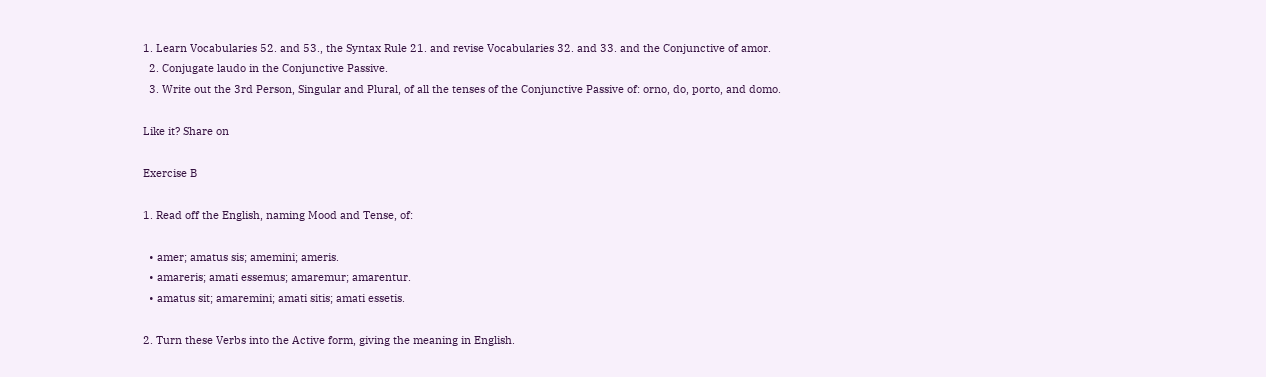1. Learn Vocabularies 52. and 53., the Syntax Rule 21. and revise Vocabularies 32. and 33. and the Conjunctive of amor.
  2. Conjugate laudo in the Conjunctive Passive.
  3. Write out the 3rd Person, Singular and Plural, of all the tenses of the Conjunctive Passive of: orno, do, porto, and domo.

Like it? Share on

Exercise B

1. Read off the English, naming Mood and Tense, of:

  • amer; amatus sis; amemini; ameris.
  • amareris; amati essemus; amaremur; amarentur.
  • amatus sit; amaremini; amati sitis; amati essetis.

2. Turn these Verbs into the Active form, giving the meaning in English.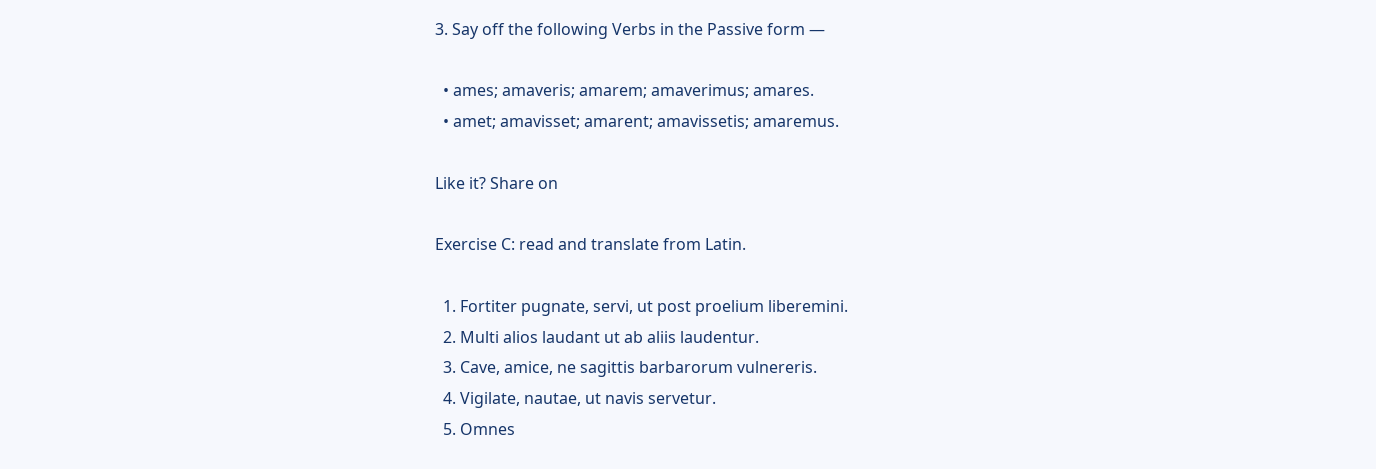3. Say off the following Verbs in the Passive form —

  • ames; amaveris; amarem; amaverimus; amares.
  • amet; amavisset; amarent; amavissetis; amaremus.

Like it? Share on

Exercise C: read and translate from Latin.

  1. Fortiter pugnate, servi, ut post proelium liberemini.
  2. Multi alios laudant ut ab aliis laudentur.
  3. Cave, amice, ne sagittis barbarorum vulnereris.
  4. Vigilate, nautae, ut navis servetur.
  5. Omnes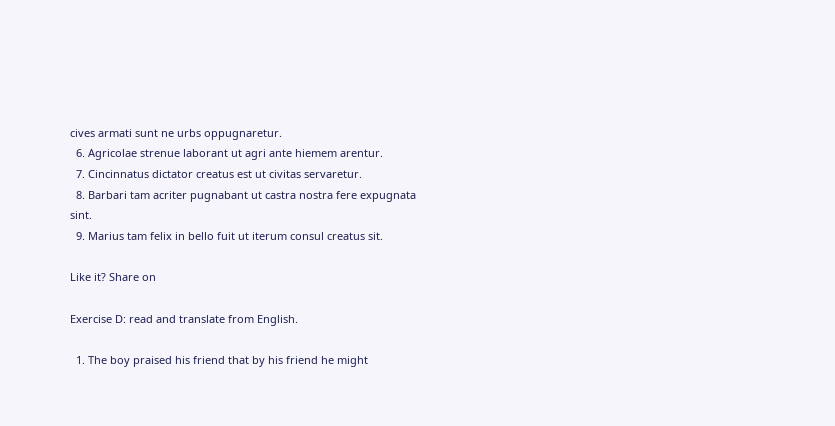cives armati sunt ne urbs oppugnaretur.
  6. Agricolae strenue laborant ut agri ante hiemem arentur.
  7. Cincinnatus dictator creatus est ut civitas servaretur.
  8. Barbari tam acriter pugnabant ut castra nostra fere expugnata sint.
  9. Marius tam felix in bello fuit ut iterum consul creatus sit.

Like it? Share on

Exercise D: read and translate from English.

  1. The boy praised his friend that by his friend he might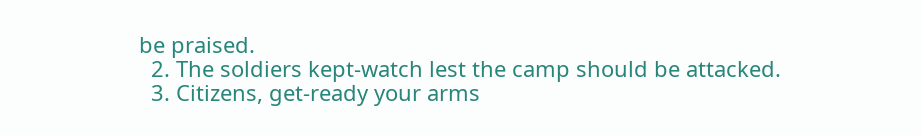be praised.
  2. The soldiers kept-watch lest the camp should be attacked.
  3. Citizens, get-ready your arms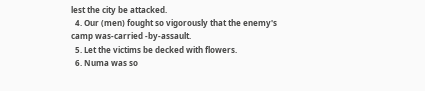lest the city be attacked.
  4. Our (men) fought so vigorously that the enemy's camp was-carried -by-assault.
  5. Let the victims be decked with flowers.
  6. Numa was so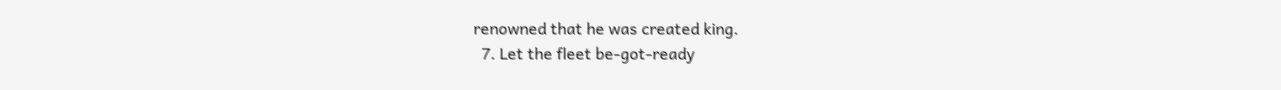renowned that he was created king.
  7. Let the fleet be-got-ready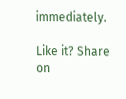immediately.

Like it? Share on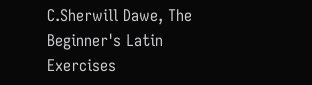C.Sherwill Dawe, The Beginner's Latin Exercises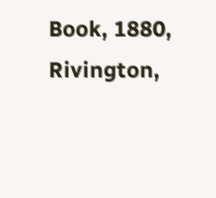Book, 1880, Rivington,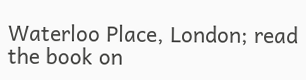Waterloo Place, London; read the book on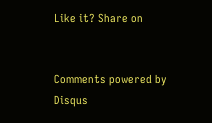Like it? Share on


Comments powered by Disqus